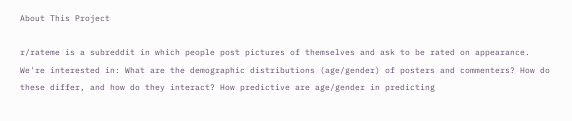About This Project

r/rateme is a subreddit in which people post pictures of themselves and ask to be rated on appearance. We're interested in: What are the demographic distributions (age/gender) of posters and commenters? How do these differ, and how do they interact? How predictive are age/gender in predicting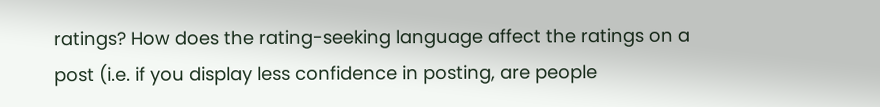ratings? How does the rating-seeking language affect the ratings on a post (i.e. if you display less confidence in posting, are people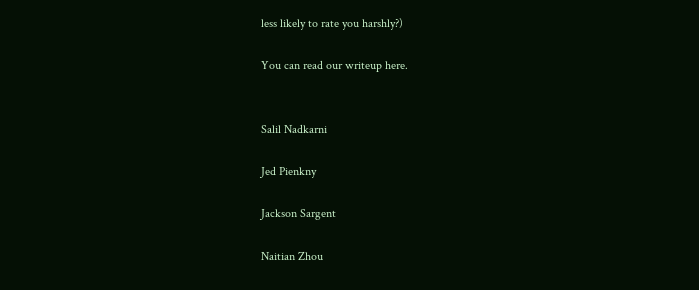less likely to rate you harshly?)

You can read our writeup here.


Salil Nadkarni

Jed Pienkny

Jackson Sargent

Naitian Zhou